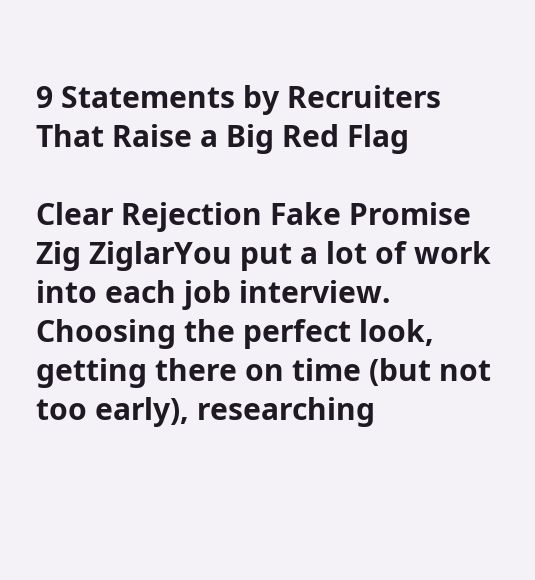9 Statements by Recruiters That Raise a Big Red Flag

Clear Rejection Fake Promise Zig ZiglarYou put a lot of work into each job interview. Choosing the perfect look, getting there on time (but not too early), researching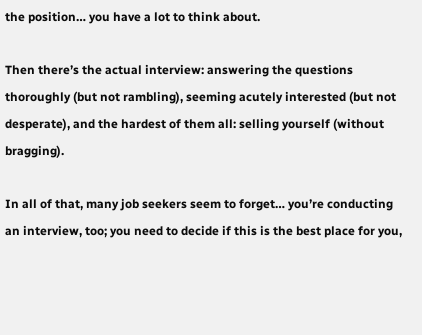the position… you have a lot to think about.

Then there’s the actual interview: answering the questions thoroughly (but not rambling), seeming acutely interested (but not desperate), and the hardest of them all: selling yourself (without bragging).

In all of that, many job seekers seem to forget… you’re conducting an interview, too; you need to decide if this is the best place for you,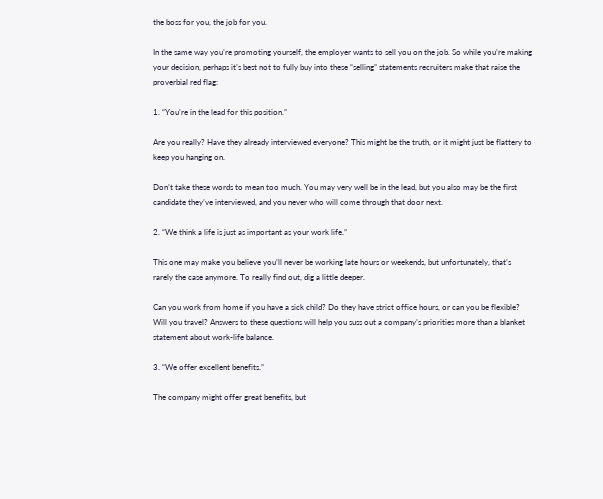the boss for you, the job for you.

In the same way you’re promoting yourself, the employer wants to sell you on the job. So while you’re making your decision, perhaps it’s best not to fully buy into these “selling” statements recruiters make that raise the proverbial red flag:

1. “You’re in the lead for this position.”

Are you really? Have they already interviewed everyone? This might be the truth, or it might just be flattery to keep you hanging on.

Don’t take these words to mean too much. You may very well be in the lead, but you also may be the first candidate they’ve interviewed, and you never who will come through that door next.

2. “We think a life is just as important as your work life.”

This one may make you believe you’ll never be working late hours or weekends, but unfortunately, that’s rarely the case anymore. To really find out, dig a little deeper.

Can you work from home if you have a sick child? Do they have strict office hours, or can you be flexible? Will you travel? Answers to these questions will help you suss out a company’s priorities more than a blanket statement about work-life balance.

3. “We offer excellent benefits.”

The company might offer great benefits, but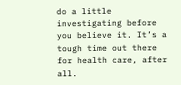do a little investigating before you believe it. It’s a tough time out there for health care, after all.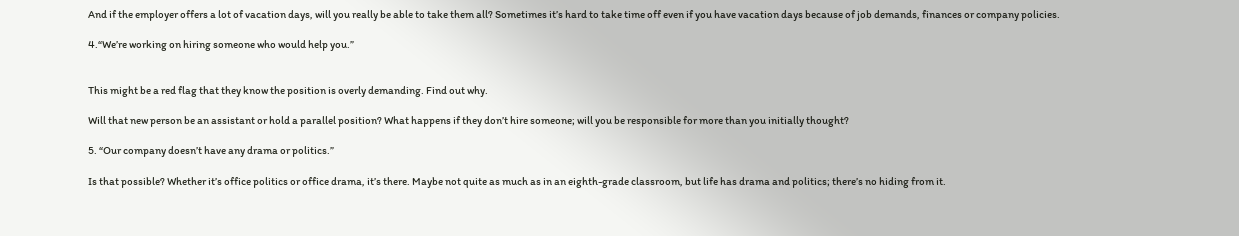And if the employer offers a lot of vacation days, will you really be able to take them all? Sometimes it’s hard to take time off even if you have vacation days because of job demands, finances or company policies.

4.“We’re working on hiring someone who would help you.”


This might be a red flag that they know the position is overly demanding. Find out why.

Will that new person be an assistant or hold a parallel position? What happens if they don’t hire someone; will you be responsible for more than you initially thought?

5. “Our company doesn’t have any drama or politics.”

Is that possible? Whether it’s office politics or office drama, it’s there. Maybe not quite as much as in an eighth-grade classroom, but life has drama and politics; there’s no hiding from it.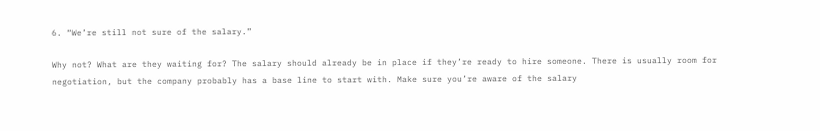6. “We’re still not sure of the salary.”

Why not? What are they waiting for? The salary should already be in place if they’re ready to hire someone. There is usually room for negotiation, but the company probably has a base line to start with. Make sure you’re aware of the salary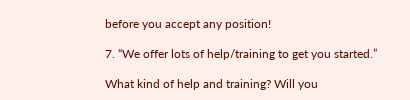before you accept any position!

7. “We offer lots of help/training to get you started.”

What kind of help and training? Will you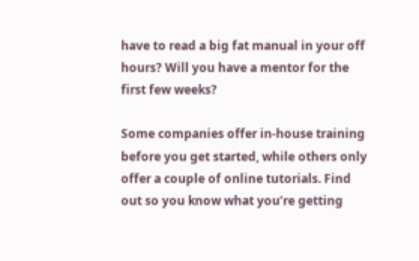have to read a big fat manual in your off hours? Will you have a mentor for the first few weeks?

Some companies offer in-house training before you get started, while others only offer a couple of online tutorials. Find out so you know what you’re getting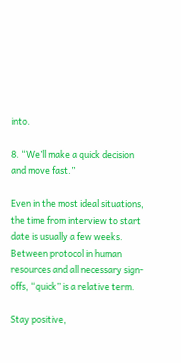into.

8. “We’ll make a quick decision and move fast.”

Even in the most ideal situations, the time from interview to start date is usually a few weeks. Between protocol in human resources and all necessary sign-offs, “quick” is a relative term.

Stay positive,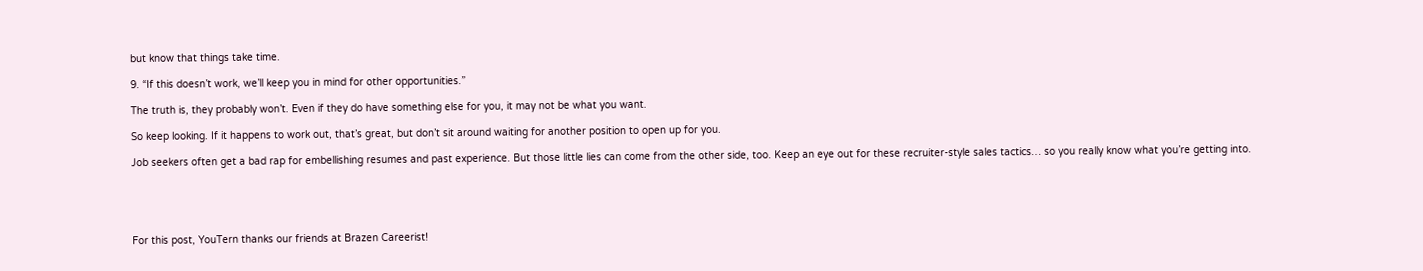but know that things take time.

9. “If this doesn’t work, we’ll keep you in mind for other opportunities.”

The truth is, they probably won’t. Even if they do have something else for you, it may not be what you want.

So keep looking. If it happens to work out, that’s great, but don’t sit around waiting for another position to open up for you.

Job seekers often get a bad rap for embellishing resumes and past experience. But those little lies can come from the other side, too. Keep an eye out for these recruiter-style sales tactics… so you really know what you’re getting into.





For this post, YouTern thanks our friends at Brazen Careerist!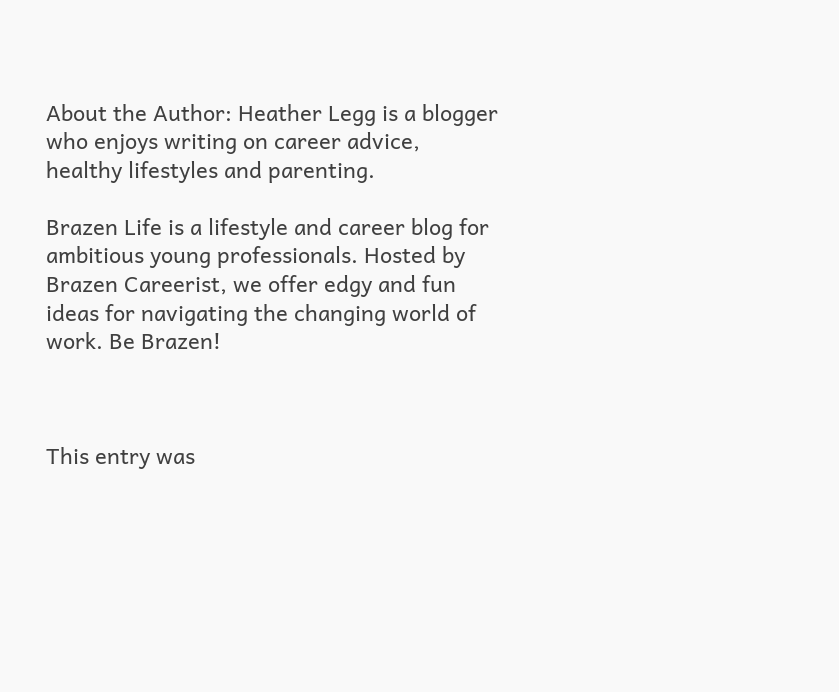About the Author: Heather Legg is a blogger who enjoys writing on career advice, healthy lifestyles and parenting.

Brazen Life is a lifestyle and career blog for ambitious young professionals. Hosted by Brazen Careerist, we offer edgy and fun ideas for navigating the changing world of work. Be Brazen!



This entry was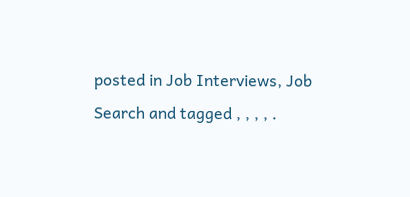posted in Job Interviews, Job Search and tagged , , , , .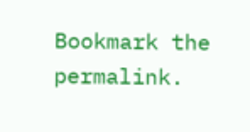Bookmark the permalink.